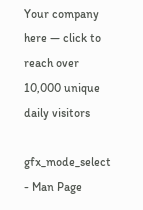Your company here — click to reach over 10,000 unique daily visitors

gfx_mode_select - Man Page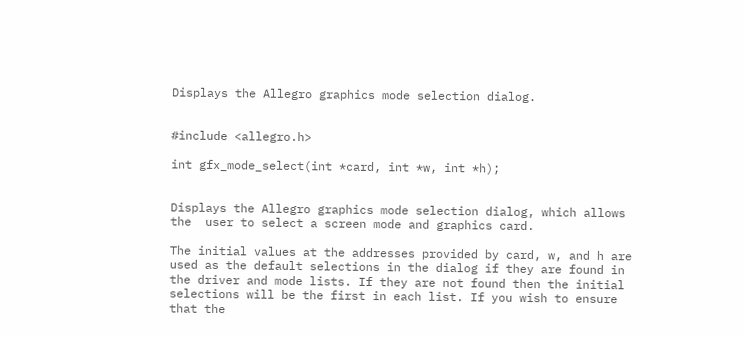Displays the Allegro graphics mode selection dialog.


#include <allegro.h>

int gfx_mode_select(int *card, int *w, int *h);


Displays the Allegro graphics mode selection dialog, which allows the  user to select a screen mode and graphics card.

The initial values at the addresses provided by card, w, and h are used as the default selections in the dialog if they are found in the driver and mode lists. If they are not found then the initial selections will be the first in each list. If you wish to ensure that the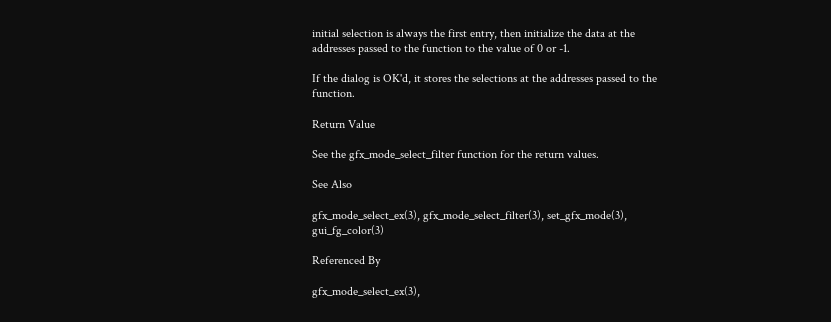initial selection is always the first entry, then initialize the data at the addresses passed to the function to the value of 0 or -1.

If the dialog is OK'd, it stores the selections at the addresses passed to the function.

Return Value

See the gfx_mode_select_filter function for the return values.

See Also

gfx_mode_select_ex(3), gfx_mode_select_filter(3), set_gfx_mode(3), gui_fg_color(3)

Referenced By

gfx_mode_select_ex(3),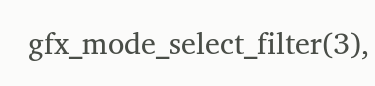gfx_mode_select_filter(3),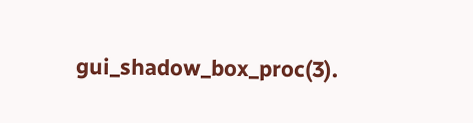gui_shadow_box_proc(3).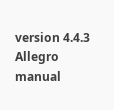version 4.4.3 Allegro manual